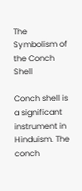The Symbolism of the Conch Shell

Conch shell is a significant instrument in Hinduism. The conch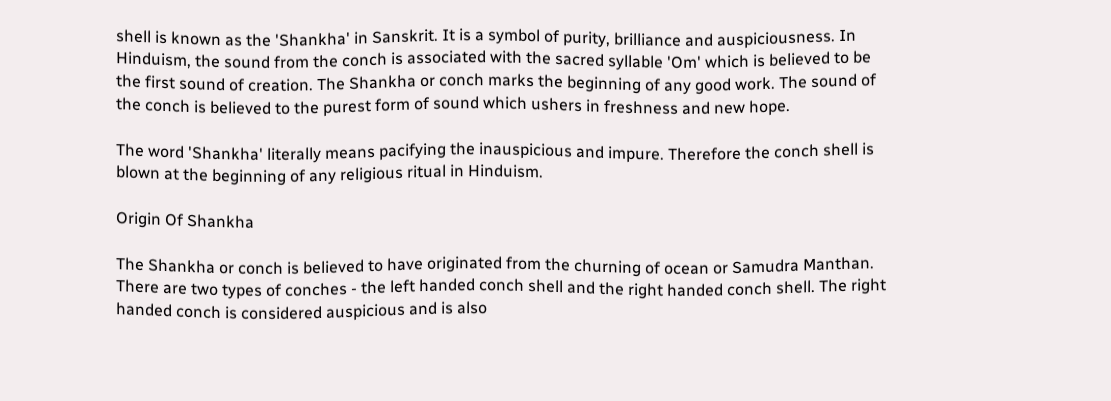shell is known as the 'Shankha' in Sanskrit. It is a symbol of purity, brilliance and auspiciousness. In Hinduism, the sound from the conch is associated with the sacred syllable 'Om' which is believed to be the first sound of creation. The Shankha or conch marks the beginning of any good work. The sound of the conch is believed to the purest form of sound which ushers in freshness and new hope.

The word 'Shankha' literally means pacifying the inauspicious and impure. Therefore the conch shell is blown at the beginning of any religious ritual in Hinduism.

Origin Of Shankha

The Shankha or conch is believed to have originated from the churning of ocean or Samudra Manthan. There are two types of conches - the left handed conch shell and the right handed conch shell. The right handed conch is considered auspicious and is also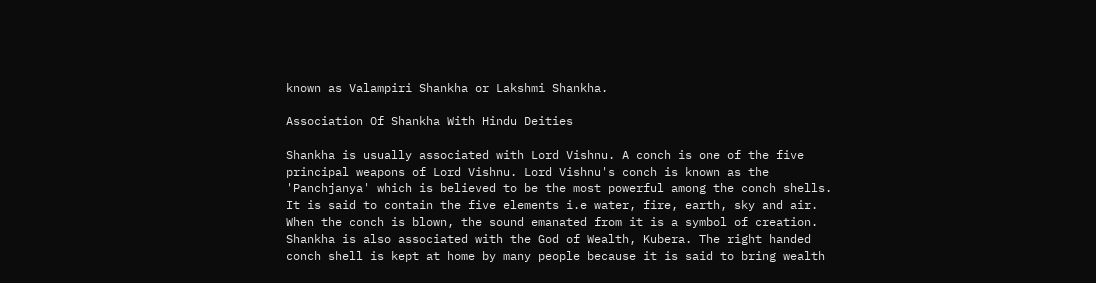known as Valampiri Shankha or Lakshmi Shankha.

Association Of Shankha With Hindu Deities

Shankha is usually associated with Lord Vishnu. A conch is one of the five principal weapons of Lord Vishnu. Lord Vishnu's conch is known as the 'Panchjanya' which is believed to be the most powerful among the conch shells. It is said to contain the five elements i.e water, fire, earth, sky and air. When the conch is blown, the sound emanated from it is a symbol of creation. Shankha is also associated with the God of Wealth, Kubera. The right handed conch shell is kept at home by many people because it is said to bring wealth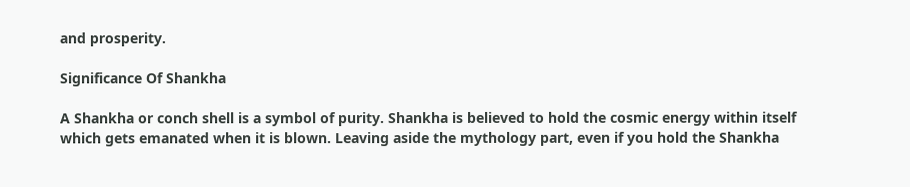and prosperity.

Significance Of Shankha

A Shankha or conch shell is a symbol of purity. Shankha is believed to hold the cosmic energy within itself which gets emanated when it is blown. Leaving aside the mythology part, even if you hold the Shankha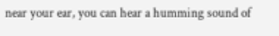near your ear, you can hear a humming sound of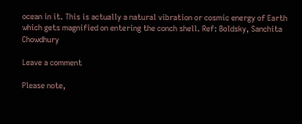ocean in it. This is actually a natural vibration or cosmic energy of Earth which gets magnified on entering the conch shell. Ref: Boldsky, Sanchita Chowdhury

Leave a comment

Please note,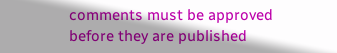comments must be approved before they are published